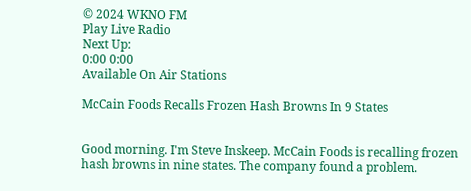© 2024 WKNO FM
Play Live Radio
Next Up:
0:00 0:00
Available On Air Stations

McCain Foods Recalls Frozen Hash Browns In 9 States


Good morning. I'm Steve Inskeep. McCain Foods is recalling frozen hash browns in nine states. The company found a problem.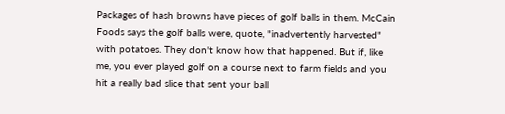Packages of hash browns have pieces of golf balls in them. McCain Foods says the golf balls were, quote, "inadvertently harvested" with potatoes. They don't know how that happened. But if, like me, you ever played golf on a course next to farm fields and you hit a really bad slice that sent your ball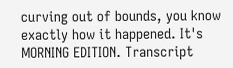curving out of bounds, you know exactly how it happened. It's MORNING EDITION. Transcript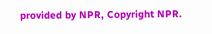provided by NPR, Copyright NPR.